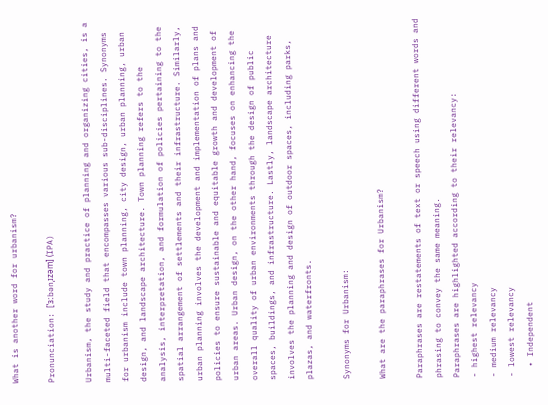What is another word for urbanism?

Pronunciation: [ˈɜːbənˌɪzəm] (IPA)

Urbanism, the study and practice of planning and organizing cities, is a multi-faceted field that encompasses various sub-disciplines. Synonyms for urbanism include town planning, city design, urban planning, urban design, and landscape architecture. Town planning refers to the analysis, interpretation, and formulation of policies pertaining to the spatial arrangement of settlements and their infrastructure. Similarly, urban planning involves the development and implementation of plans and policies to ensure sustainable and equitable growth and development of urban areas. Urban design, on the other hand, focuses on enhancing the overall quality of urban environments through the design of public spaces, buildings, and infrastructure. Lastly, landscape architecture involves the planning and design of outdoor spaces, including parks, plazas, and waterfronts.

Synonyms for Urbanism:

What are the paraphrases for Urbanism?

Paraphrases are restatements of text or speech using different words and phrasing to convey the same meaning.
Paraphrases are highlighted according to their relevancy:
- highest relevancy
- medium relevancy
- lowest relevancy
  • Independent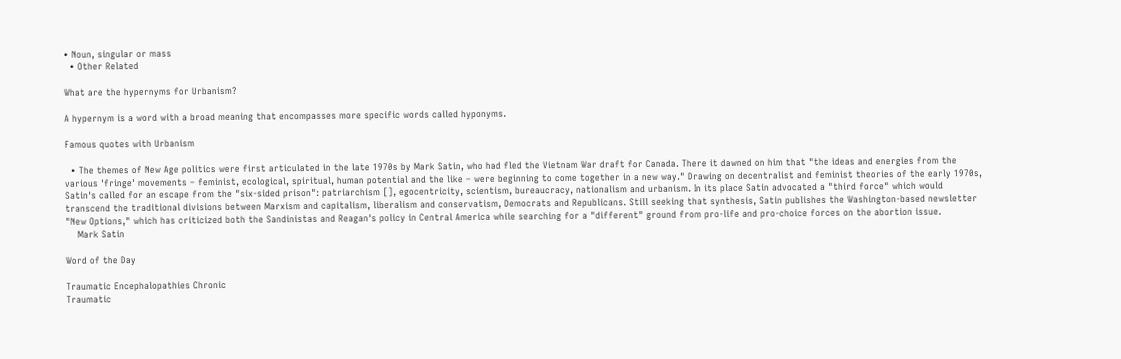• Noun, singular or mass
  • Other Related

What are the hypernyms for Urbanism?

A hypernym is a word with a broad meaning that encompasses more specific words called hyponyms.

Famous quotes with Urbanism

  • The themes of New Age politics were first articulated in the late 1970s by Mark Satin, who had fled the Vietnam War draft for Canada. There it dawned on him that "the ideas and energies from the various 'fringe' movements – feminist, ecological, spiritual, human potential and the like – were beginning to come together in a new way." Drawing on decentralist and feminist theories of the early 1970s, Satin's called for an escape from the "six-sided prison": patriarchism [], egocentricity, scientism, bureaucracy, nationalism and urbanism. In its place Satin advocated a "third force" which would transcend the traditional divisions between Marxism and capitalism, liberalism and conservatism, Democrats and Republicans. Still seeking that synthesis, Satin publishes the Washington-based newsletter "New Options," which has criticized both the Sandinistas and Reagan's policy in Central America while searching for a "different" ground from pro-life and pro-choice forces on the abortion issue.
    Mark Satin

Word of the Day

Traumatic Encephalopathies Chronic
Traumatic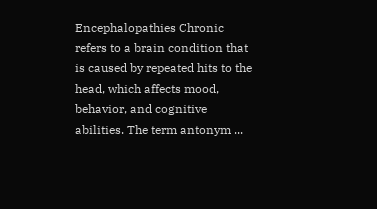Encephalopathies Chronic refers to a brain condition that is caused by repeated hits to the head, which affects mood, behavior, and cognitive abilities. The term antonym ...